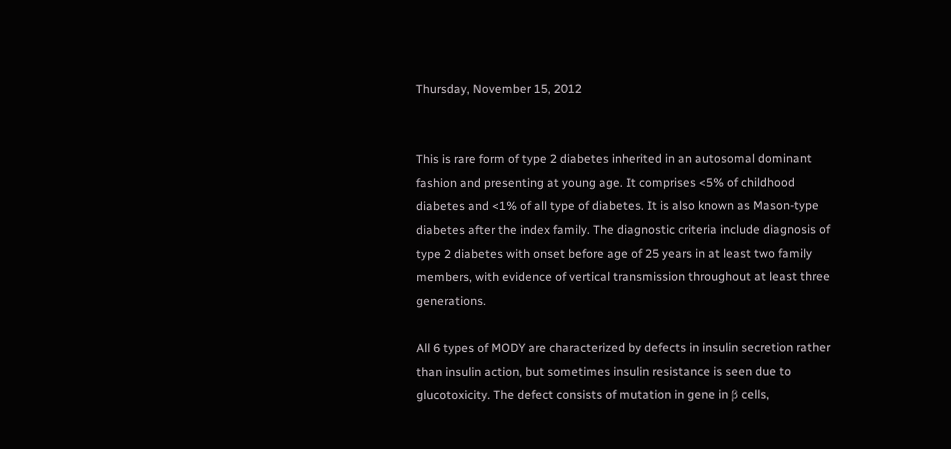Thursday, November 15, 2012


This is rare form of type 2 diabetes inherited in an autosomal dominant fashion and presenting at young age. It comprises <5% of childhood diabetes and <1% of all type of diabetes. It is also known as Mason-type diabetes after the index family. The diagnostic criteria include diagnosis of type 2 diabetes with onset before age of 25 years in at least two family members, with evidence of vertical transmission throughout at least three generations.

All 6 types of MODY are characterized by defects in insulin secretion rather than insulin action, but sometimes insulin resistance is seen due to glucotoxicity. The defect consists of mutation in gene in β cells,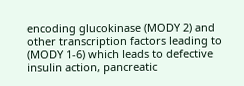encoding glucokinase (MODY 2) and other transcription factors leading to (MODY 1-6) which leads to defective insulin action, pancreatic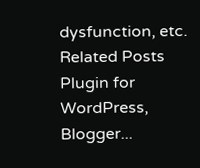dysfunction, etc.
Related Posts Plugin for WordPress, Blogger...